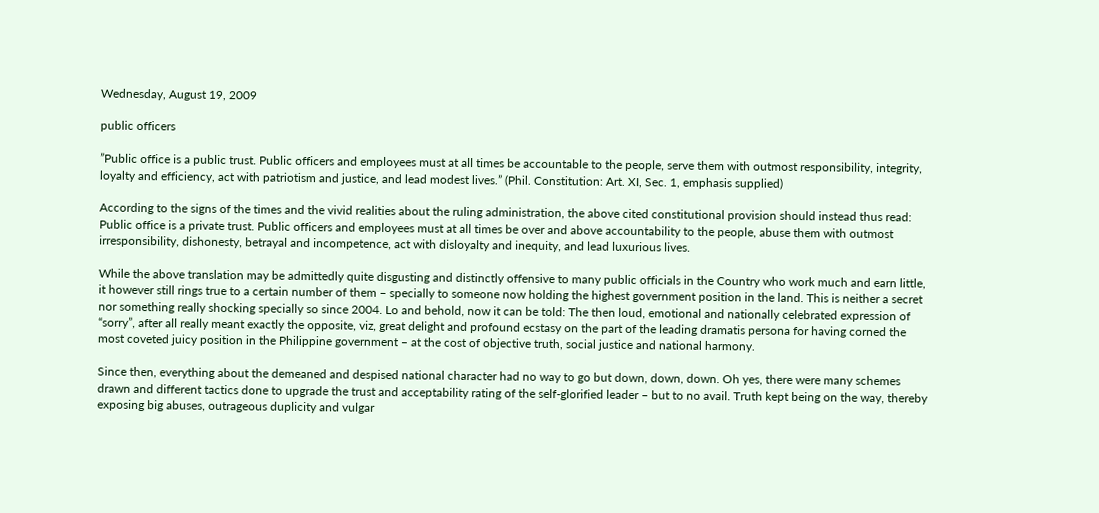Wednesday, August 19, 2009

public officers

”Public office is a public trust. Public officers and employees must at all times be accountable to the people, serve them with outmost responsibility, integrity, loyalty and efficiency, act with patriotism and justice, and lead modest lives.” (Phil. Constitution: Art. XI, Sec. 1, emphasis supplied)

According to the signs of the times and the vivid realities about the ruling administration, the above cited constitutional provision should instead thus read: Public office is a private trust. Public officers and employees must at all times be over and above accountability to the people, abuse them with outmost irresponsibility, dishonesty, betrayal and incompetence, act with disloyalty and inequity, and lead luxurious lives.

While the above translation may be admittedly quite disgusting and distinctly offensive to many public officials in the Country who work much and earn little, it however still rings true to a certain number of them – specially to someone now holding the highest government position in the land. This is neither a secret nor something really shocking specially so since 2004. Lo and behold, now it can be told: The then loud, emotional and nationally celebrated expression of “sorry”, after all really meant exactly the opposite, viz, great delight and profound ecstasy on the part of the leading dramatis persona for having corned the most coveted juicy position in the Philippine government – at the cost of objective truth, social justice and national harmony.

Since then, everything about the demeaned and despised national character had no way to go but down, down, down. Oh yes, there were many schemes drawn and different tactics done to upgrade the trust and acceptability rating of the self-glorified leader – but to no avail. Truth kept being on the way, thereby exposing big abuses, outrageous duplicity and vulgar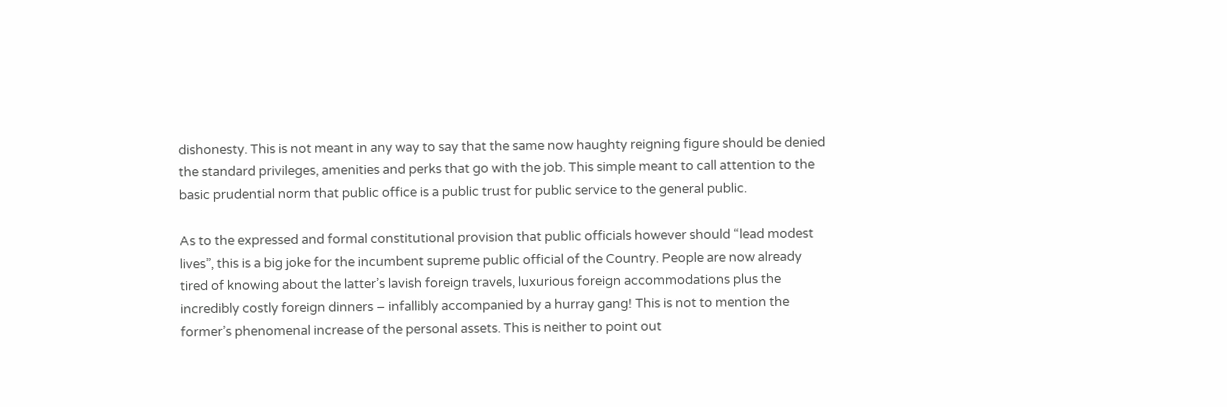dishonesty. This is not meant in any way to say that the same now haughty reigning figure should be denied the standard privileges, amenities and perks that go with the job. This simple meant to call attention to the basic prudential norm that public office is a public trust for public service to the general public.

As to the expressed and formal constitutional provision that public officials however should “lead modest lives”, this is a big joke for the incumbent supreme public official of the Country. People are now already tired of knowing about the latter’s lavish foreign travels, luxurious foreign accommodations plus the incredibly costly foreign dinners – infallibly accompanied by a hurray gang! This is not to mention the former’s phenomenal increase of the personal assets. This is neither to point out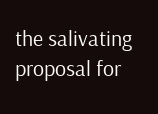the salivating proposal for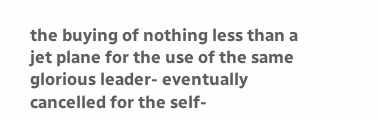the buying of nothing less than a jet plane for the use of the same glorious leader- eventually cancelled for the self-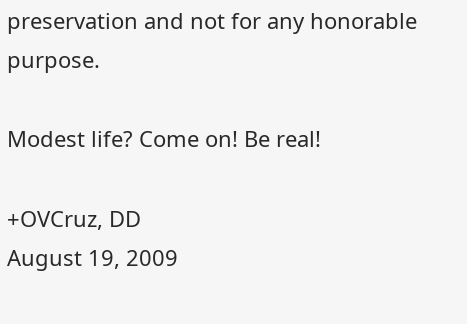preservation and not for any honorable purpose.

Modest life? Come on! Be real!

+OVCruz, DD
August 19, 2009